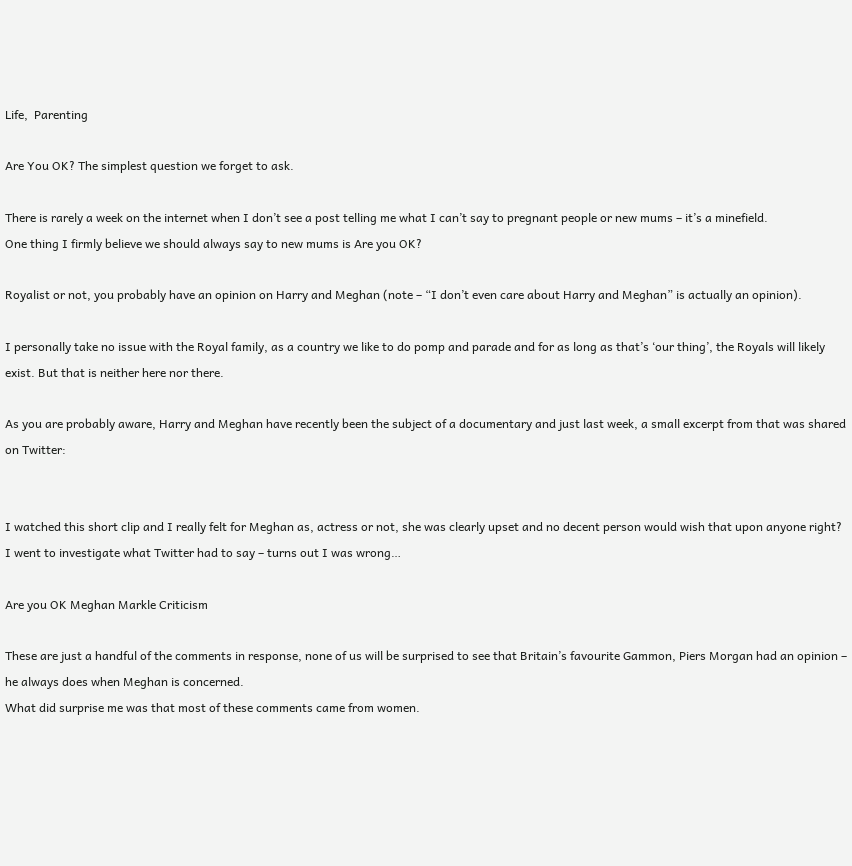Life,  Parenting

Are You OK? The simplest question we forget to ask.

There is rarely a week on the internet when I don’t see a post telling me what I can’t say to pregnant people or new mums – it’s a minefield.
One thing I firmly believe we should always say to new mums is Are you OK?

Royalist or not, you probably have an opinion on Harry and Meghan (note – “I don’t even care about Harry and Meghan” is actually an opinion).

I personally take no issue with the Royal family, as a country we like to do pomp and parade and for as long as that’s ‘our thing’, the Royals will likely exist. But that is neither here nor there.

As you are probably aware, Harry and Meghan have recently been the subject of a documentary and just last week, a small excerpt from that was shared on Twitter:


I watched this short clip and I really felt for Meghan as, actress or not, she was clearly upset and no decent person would wish that upon anyone right?
I went to investigate what Twitter had to say – turns out I was wrong…

Are you OK Meghan Markle Criticism

These are just a handful of the comments in response, none of us will be surprised to see that Britain’s favourite Gammon, Piers Morgan had an opinion – he always does when Meghan is concerned.
What did surprise me was that most of these comments came from women.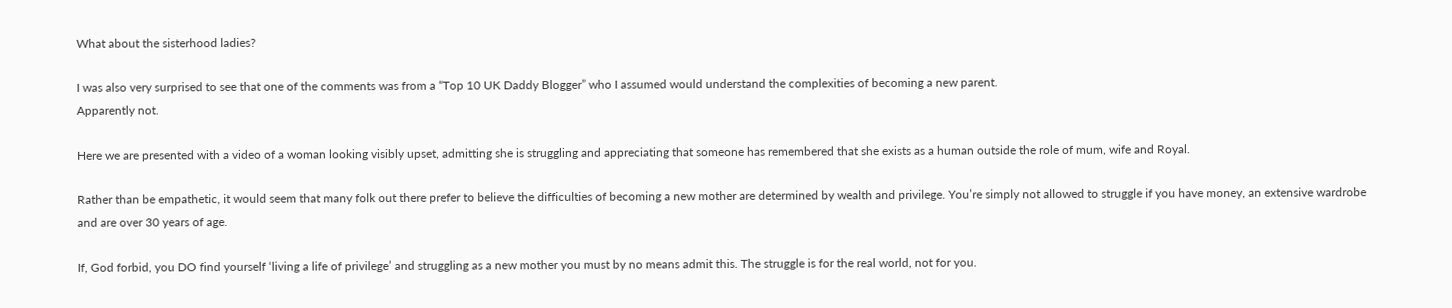What about the sisterhood ladies?

I was also very surprised to see that one of the comments was from a “Top 10 UK Daddy Blogger” who I assumed would understand the complexities of becoming a new parent.
Apparently not.

Here we are presented with a video of a woman looking visibly upset, admitting she is struggling and appreciating that someone has remembered that she exists as a human outside the role of mum, wife and Royal.

Rather than be empathetic, it would seem that many folk out there prefer to believe the difficulties of becoming a new mother are determined by wealth and privilege. You’re simply not allowed to struggle if you have money, an extensive wardrobe and are over 30 years of age.

If, God forbid, you DO find yourself ‘living a life of privilege’ and struggling as a new mother you must by no means admit this. The struggle is for the real world, not for you.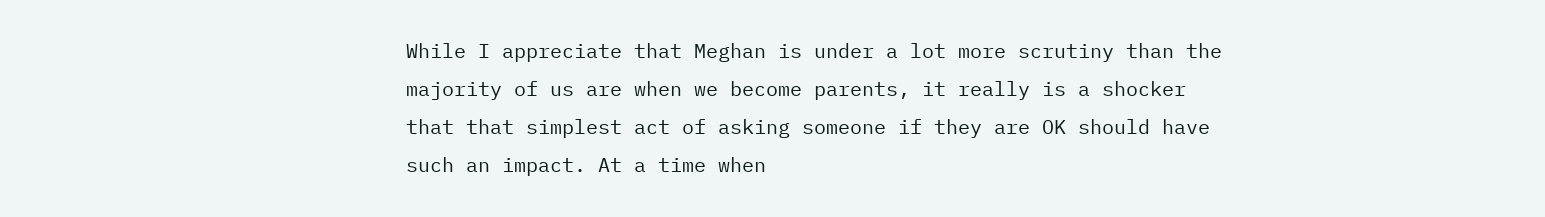While I appreciate that Meghan is under a lot more scrutiny than the majority of us are when we become parents, it really is a shocker that that simplest act of asking someone if they are OK should have such an impact. At a time when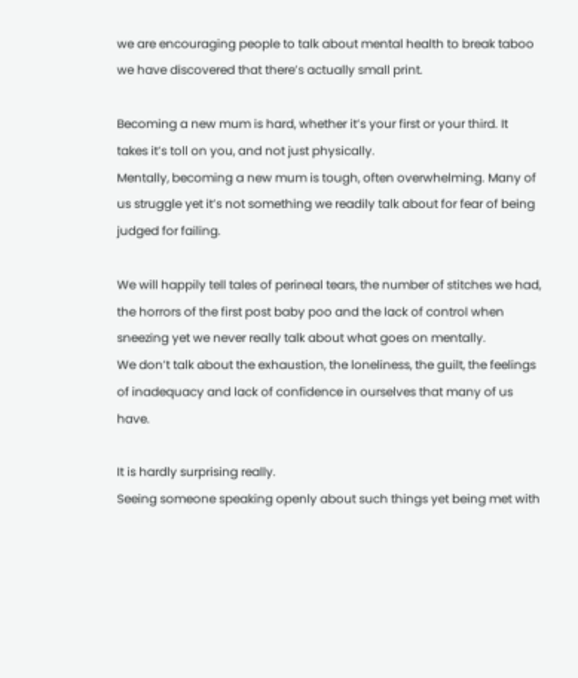we are encouraging people to talk about mental health to break taboo we have discovered that there’s actually small print.

Becoming a new mum is hard, whether it’s your first or your third. It takes it’s toll on you, and not just physically.
Mentally, becoming a new mum is tough, often overwhelming. Many of us struggle yet it’s not something we readily talk about for fear of being judged for failing.

We will happily tell tales of perineal tears, the number of stitches we had, the horrors of the first post baby poo and the lack of control when sneezing yet we never really talk about what goes on mentally.
We don’t talk about the exhaustion, the loneliness, the guilt, the feelings of inadequacy and lack of confidence in ourselves that many of us have.

It is hardly surprising really.
Seeing someone speaking openly about such things yet being met with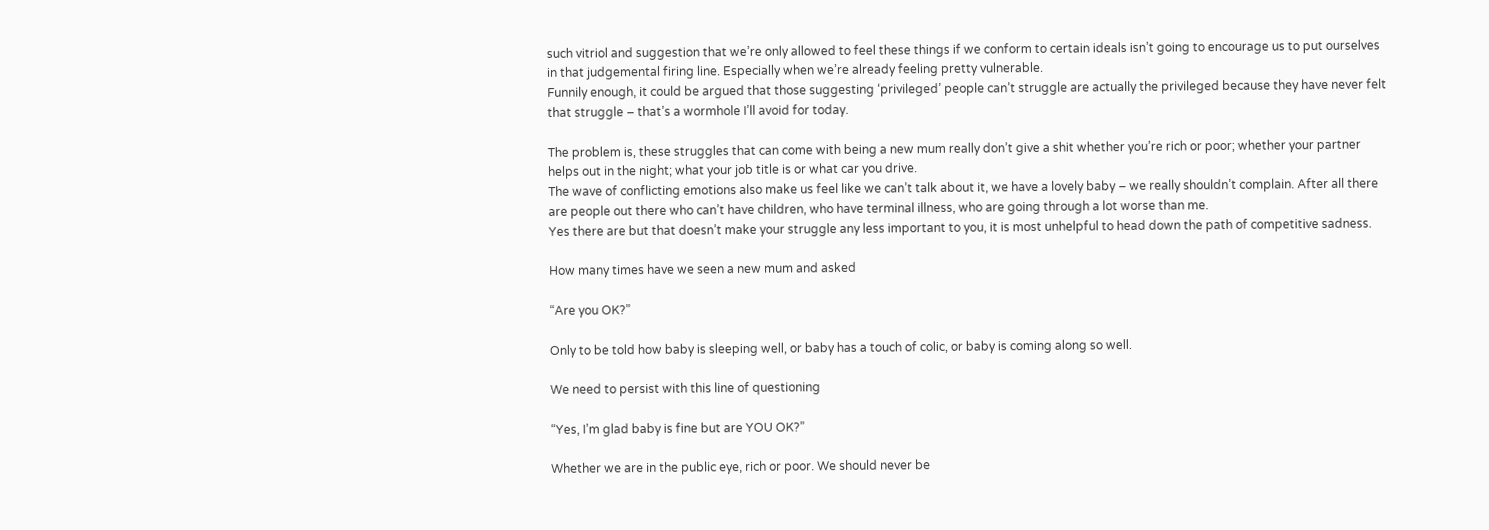such vitriol and suggestion that we’re only allowed to feel these things if we conform to certain ideals isn’t going to encourage us to put ourselves in that judgemental firing line. Especially when we’re already feeling pretty vulnerable.
Funnily enough, it could be argued that those suggesting ‘privileged’ people can’t struggle are actually the privileged because they have never felt that struggle – that’s a wormhole I’ll avoid for today.

The problem is, these struggles that can come with being a new mum really don’t give a shit whether you’re rich or poor; whether your partner helps out in the night; what your job title is or what car you drive.
The wave of conflicting emotions also make us feel like we can’t talk about it, we have a lovely baby – we really shouldn’t complain. After all there are people out there who can’t have children, who have terminal illness, who are going through a lot worse than me.
Yes there are but that doesn’t make your struggle any less important to you, it is most unhelpful to head down the path of competitive sadness.

How many times have we seen a new mum and asked

“Are you OK?”

Only to be told how baby is sleeping well, or baby has a touch of colic, or baby is coming along so well.

We need to persist with this line of questioning

“Yes, I’m glad baby is fine but are YOU OK?”

Whether we are in the public eye, rich or poor. We should never be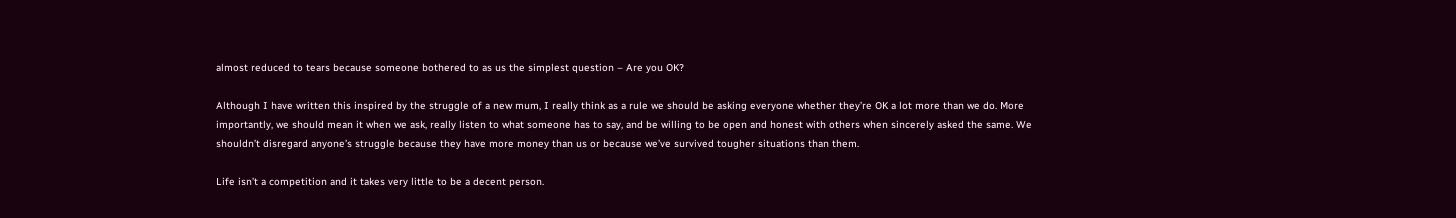almost reduced to tears because someone bothered to as us the simplest question – Are you OK?

Although I have written this inspired by the struggle of a new mum, I really think as a rule we should be asking everyone whether they’re OK a lot more than we do. More importantly, we should mean it when we ask, really listen to what someone has to say, and be willing to be open and honest with others when sincerely asked the same. We shouldn’t disregard anyone’s struggle because they have more money than us or because we’ve survived tougher situations than them.

Life isn’t a competition and it takes very little to be a decent person.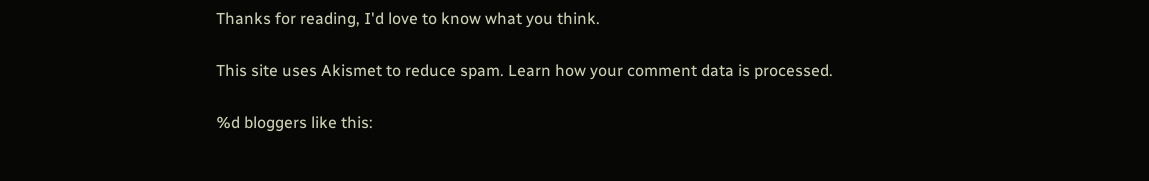Thanks for reading, I'd love to know what you think.

This site uses Akismet to reduce spam. Learn how your comment data is processed.

%d bloggers like this: